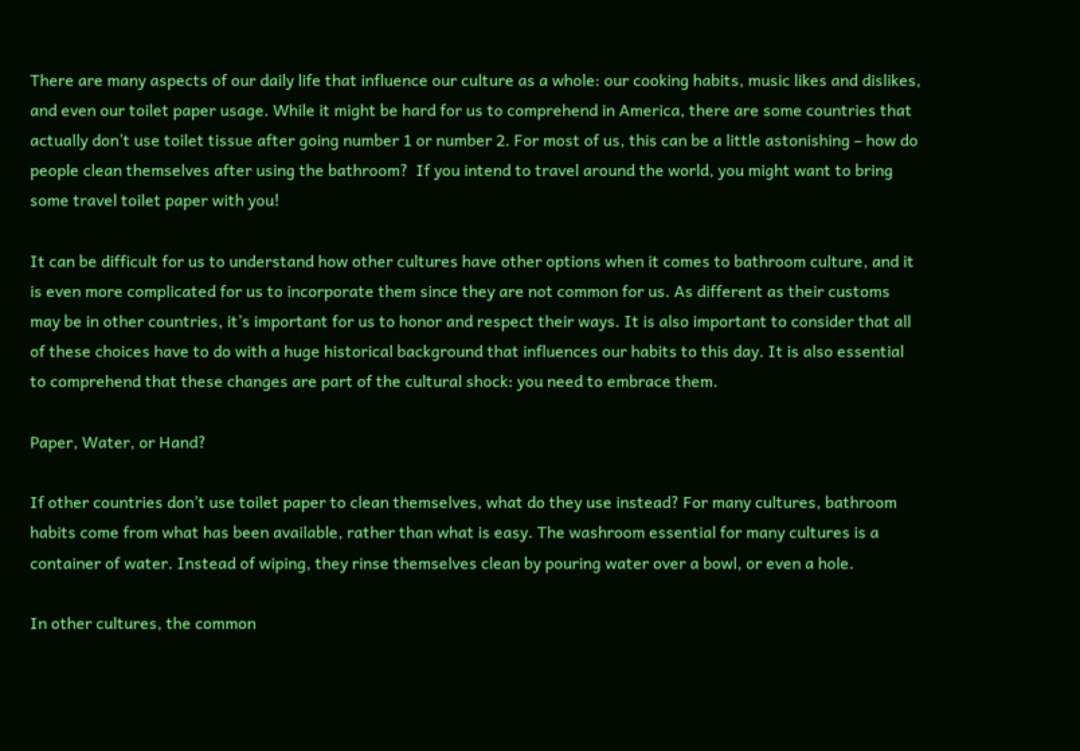There are many aspects of our daily life that influence our culture as a whole: our cooking habits, music likes and dislikes, and even our toilet paper usage. While it might be hard for us to comprehend in America, there are some countries that actually don’t use toilet tissue after going number 1 or number 2. For most of us, this can be a little astonishing – how do people clean themselves after using the bathroom?  If you intend to travel around the world, you might want to bring some travel toilet paper with you!

It can be difficult for us to understand how other cultures have other options when it comes to bathroom culture, and it is even more complicated for us to incorporate them since they are not common for us. As different as their customs may be in other countries, it’s important for us to honor and respect their ways. It is also important to consider that all of these choices have to do with a huge historical background that influences our habits to this day. It is also essential to comprehend that these changes are part of the cultural shock: you need to embrace them.

Paper, Water, or Hand?

If other countries don’t use toilet paper to clean themselves, what do they use instead? For many cultures, bathroom habits come from what has been available, rather than what is easy. The washroom essential for many cultures is a container of water. Instead of wiping, they rinse themselves clean by pouring water over a bowl, or even a hole.

In other cultures, the common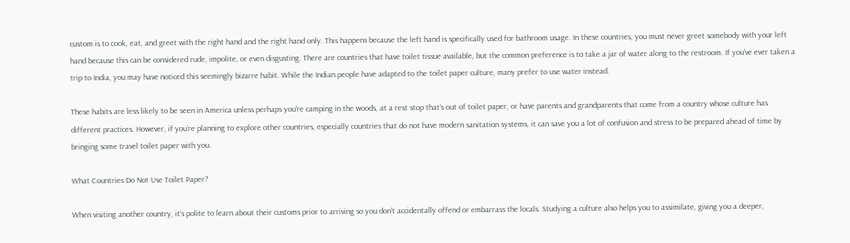custom is to cook, eat, and greet with the right hand and the right hand only. This happens because the left hand is specifically used for bathroom usage. In these countries, you must never greet somebody with your left hand because this can be considered rude, impolite, or even disgusting. There are countries that have toilet tissue available, but the common preference is to take a jar of water along to the restroom. If you’ve ever taken a trip to India, you may have noticed this seemingly bizarre habit. While the Indian people have adapted to the toilet paper culture, many prefer to use water instead.

These habits are less likely to be seen in America unless perhaps you’re camping in the woods, at a rest stop that’s out of toilet paper, or have parents and grandparents that come from a country whose culture has different practices. However, if you’re planning to explore other countries, especially countries that do not have modern sanitation systems, it can save you a lot of confusion and stress to be prepared ahead of time by bringing some travel toilet paper with you.

What Countries Do Not Use Toilet Paper?

When visiting another country, it’s polite to learn about their customs prior to arriving so you don’t accidentally offend or embarrass the locals. Studying a culture also helps you to assimilate, giving you a deeper,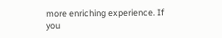more enriching experience. If you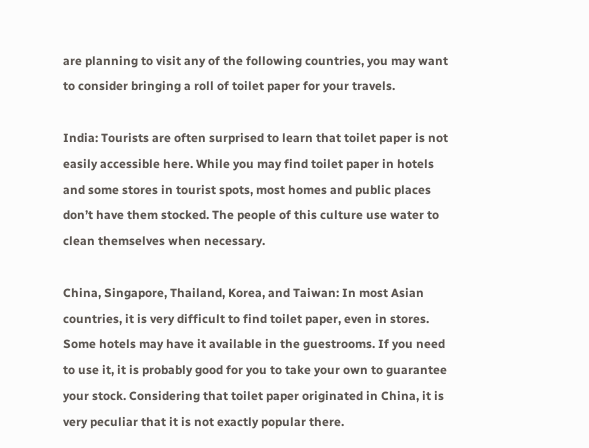are planning to visit any of the following countries, you may want to consider bringing a roll of toilet paper for your travels.

India: Tourists are often surprised to learn that toilet paper is not easily accessible here. While you may find toilet paper in hotels and some stores in tourist spots, most homes and public places don’t have them stocked. The people of this culture use water to clean themselves when necessary.

China, Singapore, Thailand, Korea, and Taiwan: In most Asian countries, it is very difficult to find toilet paper, even in stores. Some hotels may have it available in the guestrooms. If you need to use it, it is probably good for you to take your own to guarantee your stock. Considering that toilet paper originated in China, it is very peculiar that it is not exactly popular there.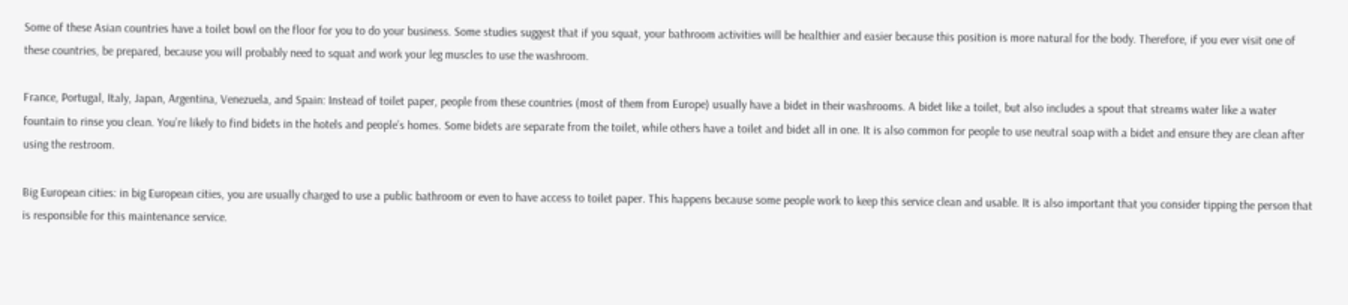Some of these Asian countries have a toilet bowl on the floor for you to do your business. Some studies suggest that if you squat, your bathroom activities will be healthier and easier because this position is more natural for the body. Therefore, if you ever visit one of these countries, be prepared, because you will probably need to squat and work your leg muscles to use the washroom.

France, Portugal, Italy, Japan, Argentina, Venezuela, and Spain: Instead of toilet paper, people from these countries (most of them from Europe) usually have a bidet in their washrooms. A bidet like a toilet, but also includes a spout that streams water like a water fountain to rinse you clean. You’re likely to find bidets in the hotels and people’s homes. Some bidets are separate from the toilet, while others have a toilet and bidet all in one. It is also common for people to use neutral soap with a bidet and ensure they are clean after using the restroom.

Big European cities: in big European cities, you are usually charged to use a public bathroom or even to have access to toilet paper. This happens because some people work to keep this service clean and usable. It is also important that you consider tipping the person that is responsible for this maintenance service.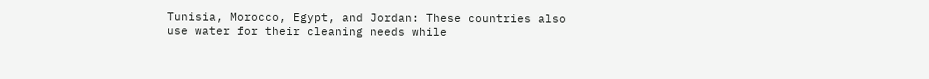Tunisia, Morocco, Egypt, and Jordan: These countries also use water for their cleaning needs while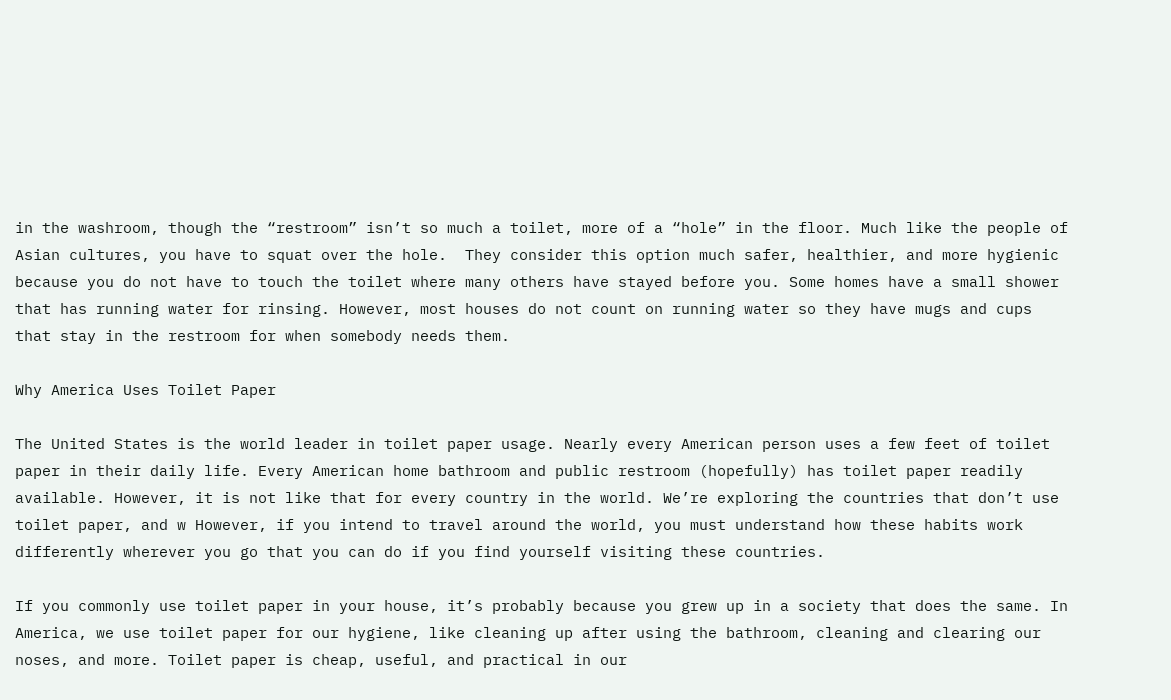in the washroom, though the “restroom” isn’t so much a toilet, more of a “hole” in the floor. Much like the people of Asian cultures, you have to squat over the hole.  They consider this option much safer, healthier, and more hygienic because you do not have to touch the toilet where many others have stayed before you. Some homes have a small shower that has running water for rinsing. However, most houses do not count on running water so they have mugs and cups that stay in the restroom for when somebody needs them.

Why America Uses Toilet Paper

The United States is the world leader in toilet paper usage. Nearly every American person uses a few feet of toilet paper in their daily life. Every American home bathroom and public restroom (hopefully) has toilet paper readily available. However, it is not like that for every country in the world. We’re exploring the countries that don’t use toilet paper, and w However, if you intend to travel around the world, you must understand how these habits work differently wherever you go that you can do if you find yourself visiting these countries.

If you commonly use toilet paper in your house, it’s probably because you grew up in a society that does the same. In America, we use toilet paper for our hygiene, like cleaning up after using the bathroom, cleaning and clearing our noses, and more. Toilet paper is cheap, useful, and practical in our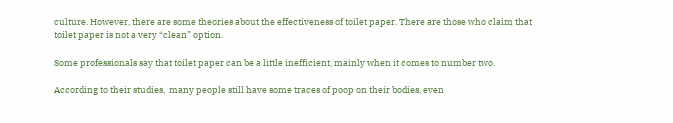culture. However, there are some theories about the effectiveness of toilet paper. There are those who claim that toilet paper is not a very “clean” option.

Some professionals say that toilet paper can be a little inefficient, mainly when it comes to number two.

According to their studies,  many people still have some traces of poop on their bodies, even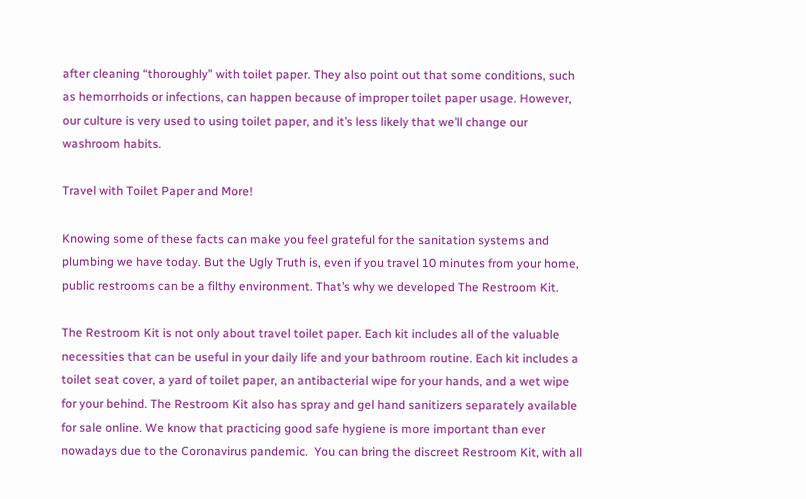after cleaning “thoroughly” with toilet paper. They also point out that some conditions, such as hemorrhoids or infections, can happen because of improper toilet paper usage. However, our culture is very used to using toilet paper, and it’s less likely that we’ll change our washroom habits.

Travel with Toilet Paper and More!

Knowing some of these facts can make you feel grateful for the sanitation systems and plumbing we have today. But the Ugly Truth is, even if you travel 10 minutes from your home, public restrooms can be a filthy environment. That’s why we developed The Restroom Kit.

The Restroom Kit is not only about travel toilet paper. Each kit includes all of the valuable necessities that can be useful in your daily life and your bathroom routine. Each kit includes a toilet seat cover, a yard of toilet paper, an antibacterial wipe for your hands, and a wet wipe for your behind. The Restroom Kit also has spray and gel hand sanitizers separately available for sale online. We know that practicing good safe hygiene is more important than ever nowadays due to the Coronavirus pandemic.  You can bring the discreet Restroom Kit, with all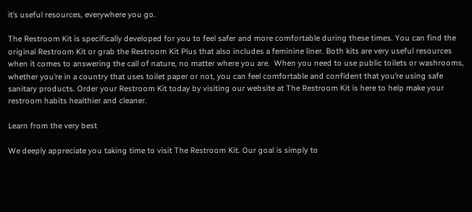it’s useful resources, everywhere you go.

The Restroom Kit is specifically developed for you to feel safer and more comfortable during these times. You can find the original Restroom Kit or grab the Restroom Kit Plus that also includes a feminine liner. Both kits are very useful resources when it comes to answering the call of nature, no matter where you are.  When you need to use public toilets or washrooms, whether you’re in a country that uses toilet paper or not, you can feel comfortable and confident that you’re using safe sanitary products. Order your Restroom Kit today by visiting our website at The Restroom Kit is here to help make your restroom habits healthier and cleaner.

Learn from the very best

We deeply appreciate you taking time to visit The Restroom Kit. Our goal is simply to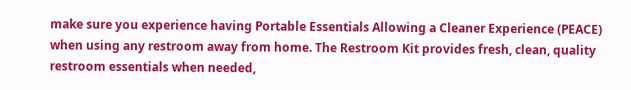make sure you experience having Portable Essentials Allowing a Cleaner Experience (PEACE) when using any restroom away from home. The Restroom Kit provides fresh, clean, quality restroom essentials when needed,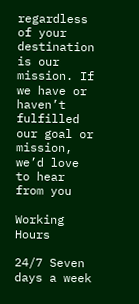regardless of your destination is our mission. If we have or haven’t fulfilled our goal or mission, we’d love to hear from you

Working Hours

24/7 Seven days a week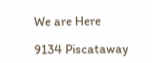We are Here

9134 Piscataway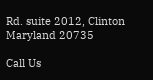Rd. suite 2012, Clinton Maryland 20735

Call Us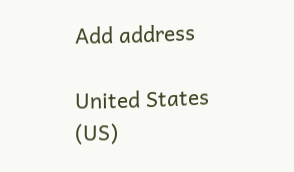Add address

United States (US)